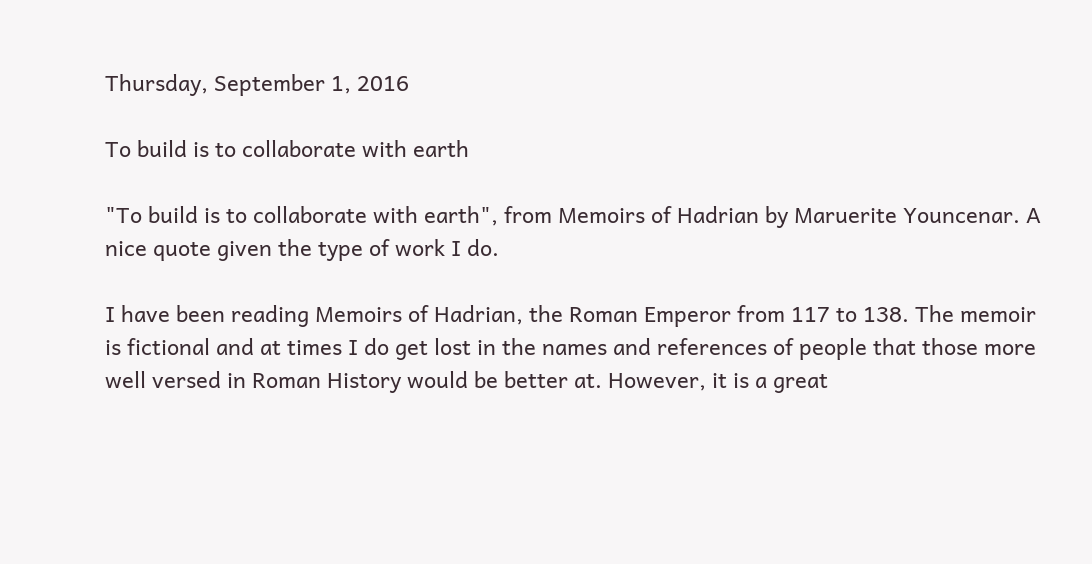Thursday, September 1, 2016

To build is to collaborate with earth

"To build is to collaborate with earth", from Memoirs of Hadrian by Maruerite Youncenar. A nice quote given the type of work I do.

I have been reading Memoirs of Hadrian, the Roman Emperor from 117 to 138. The memoir is fictional and at times I do get lost in the names and references of people that those more well versed in Roman History would be better at. However, it is a great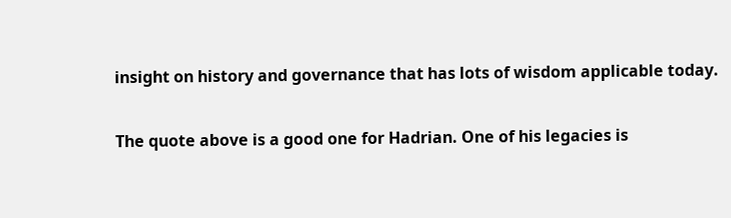insight on history and governance that has lots of wisdom applicable today.

The quote above is a good one for Hadrian. One of his legacies is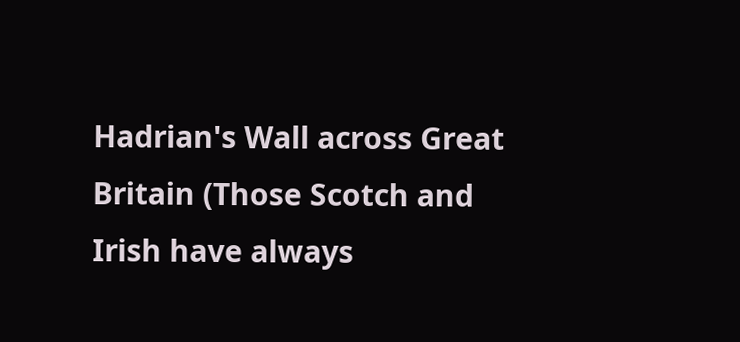Hadrian's Wall across Great Britain (Those Scotch and Irish have always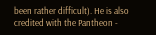been rather difficult). He is also credited with the Pantheon -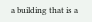a building that is a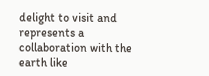delight to visit and represents a collaboration with the earth like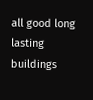all good long lasting buildings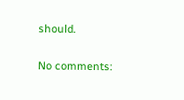should.

No comments: